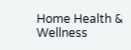Home Health & Wellness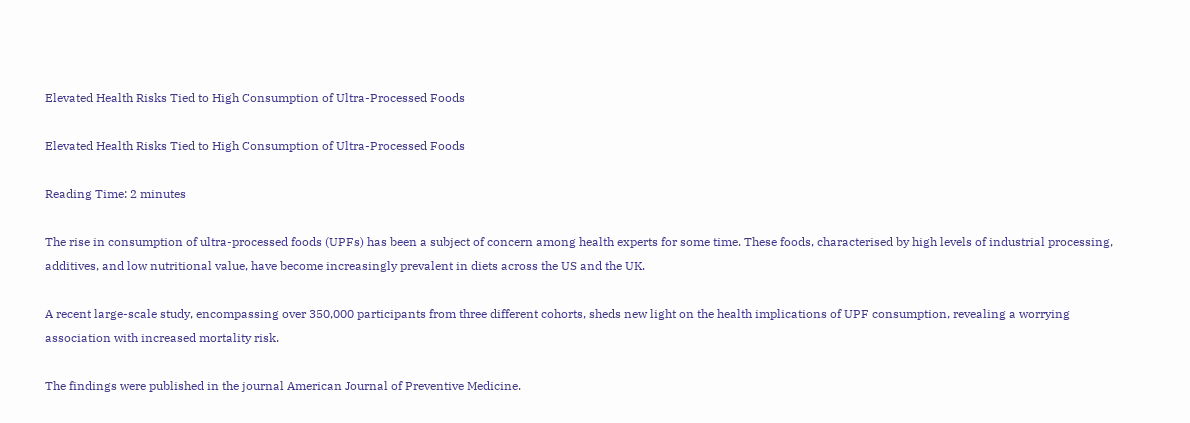Elevated Health Risks Tied to High Consumption of Ultra-Processed Foods

Elevated Health Risks Tied to High Consumption of Ultra-Processed Foods

Reading Time: 2 minutes

The rise in consumption of ultra-processed foods (UPFs) has been a subject of concern among health experts for some time. These foods, characterised by high levels of industrial processing, additives, and low nutritional value, have become increasingly prevalent in diets across the US and the UK.

A recent large-scale study, encompassing over 350,000 participants from three different cohorts, sheds new light on the health implications of UPF consumption, revealing a worrying association with increased mortality risk.

The findings were published in the journal American Journal of Preventive Medicine.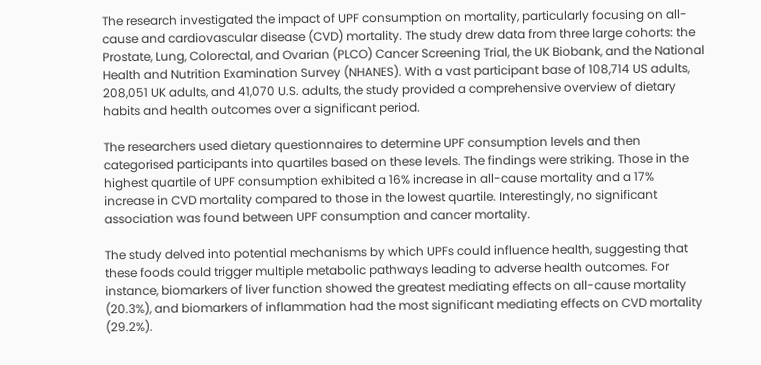The research investigated the impact of UPF consumption on mortality, particularly focusing on all-cause and cardiovascular disease (CVD) mortality. The study drew data from three large cohorts: the Prostate, Lung, Colorectal, and Ovarian (PLCO) Cancer Screening Trial, the UK Biobank, and the National Health and Nutrition Examination Survey (NHANES). With a vast participant base of 108,714 US adults, 208,051 UK adults, and 41,070 U.S. adults, the study provided a comprehensive overview of dietary habits and health outcomes over a significant period.

The researchers used dietary questionnaires to determine UPF consumption levels and then categorised participants into quartiles based on these levels. The findings were striking. Those in the highest quartile of UPF consumption exhibited a 16% increase in all-cause mortality and a 17% increase in CVD mortality compared to those in the lowest quartile. Interestingly, no significant association was found between UPF consumption and cancer mortality.

The study delved into potential mechanisms by which UPFs could influence health, suggesting that these foods could trigger multiple metabolic pathways leading to adverse health outcomes. For instance, biomarkers of liver function showed the greatest mediating effects on all-cause mortality (20.3%), and biomarkers of inflammation had the most significant mediating effects on CVD mortality (29.2%).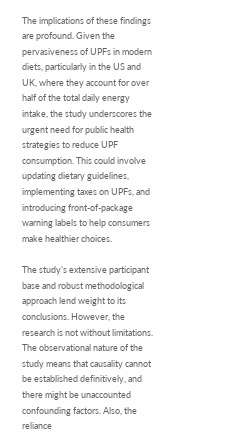The implications of these findings are profound. Given the pervasiveness of UPFs in modern diets, particularly in the US and UK, where they account for over half of the total daily energy intake, the study underscores the urgent need for public health strategies to reduce UPF consumption. This could involve updating dietary guidelines, implementing taxes on UPFs, and introducing front-of-package warning labels to help consumers make healthier choices.

The study’s extensive participant base and robust methodological approach lend weight to its conclusions. However, the research is not without limitations. The observational nature of the study means that causality cannot be established definitively, and there might be unaccounted confounding factors. Also, the reliance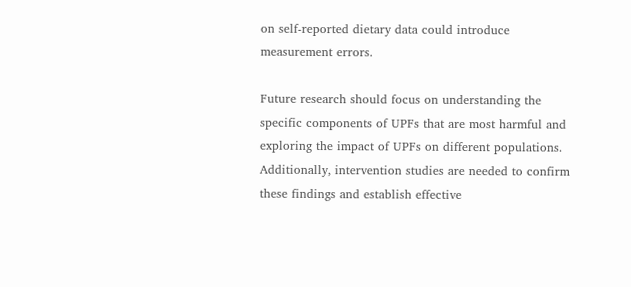on self-reported dietary data could introduce measurement errors.

Future research should focus on understanding the specific components of UPFs that are most harmful and exploring the impact of UPFs on different populations. Additionally, intervention studies are needed to confirm these findings and establish effective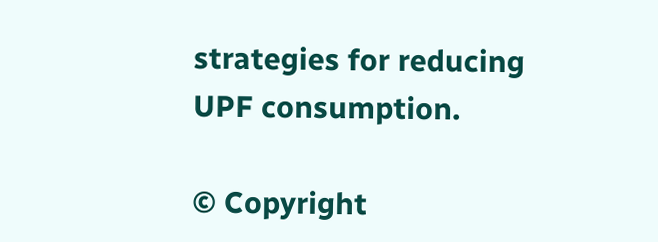strategies for reducing UPF consumption.

© Copyright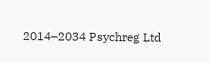2014–2034 Psychreg Ltd